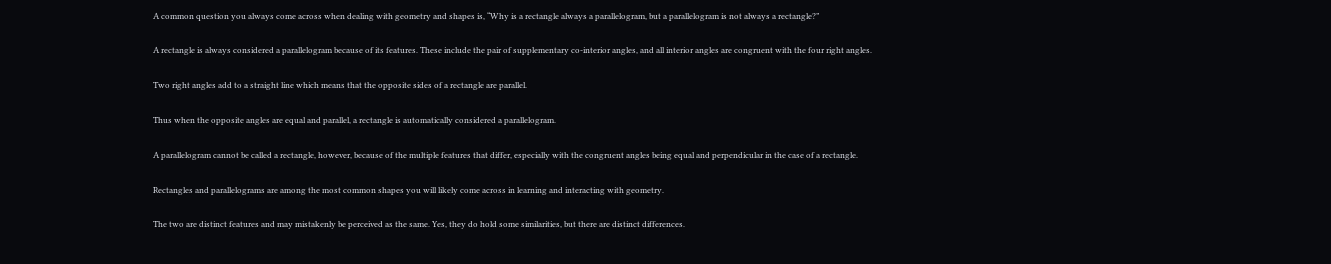A common question you always come across when dealing with geometry and shapes is, “Why is a rectangle always a parallelogram, but a parallelogram is not always a rectangle?”

A rectangle is always considered a parallelogram because of its features. These include the pair of supplementary co-interior angles, and all interior angles are congruent with the four right angles.

Two right angles add to a straight line which means that the opposite sides of a rectangle are parallel.

Thus when the opposite angles are equal and parallel, a rectangle is automatically considered a parallelogram.

A parallelogram cannot be called a rectangle, however, because of the multiple features that differ, especially with the congruent angles being equal and perpendicular in the case of a rectangle.

Rectangles and parallelograms are among the most common shapes you will likely come across in learning and interacting with geometry.

The two are distinct features and may mistakenly be perceived as the same. Yes, they do hold some similarities, but there are distinct differences.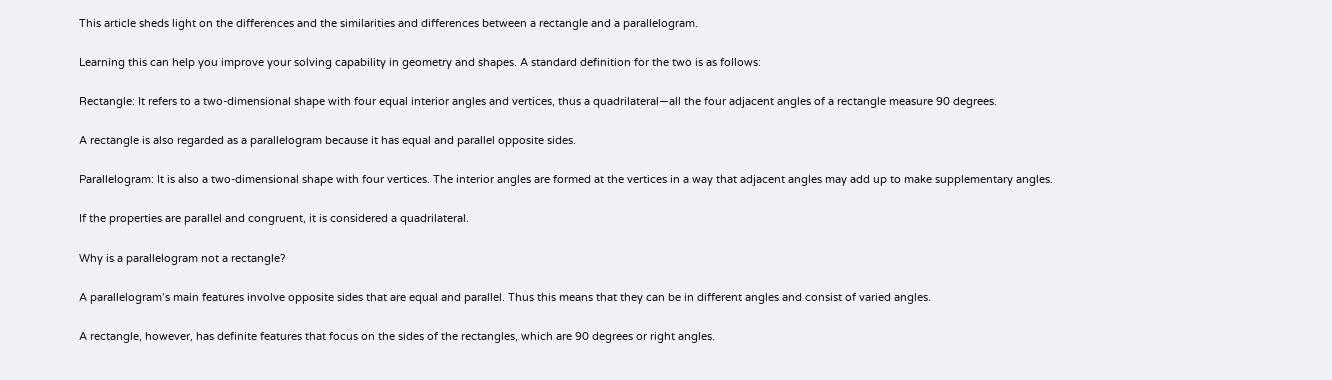This article sheds light on the differences and the similarities and differences between a rectangle and a parallelogram.

Learning this can help you improve your solving capability in geometry and shapes. A standard definition for the two is as follows:

Rectangle: It refers to a two-dimensional shape with four equal interior angles and vertices, thus a quadrilateral—all the four adjacent angles of a rectangle measure 90 degrees.

A rectangle is also regarded as a parallelogram because it has equal and parallel opposite sides.

Parallelogram: It is also a two-dimensional shape with four vertices. The interior angles are formed at the vertices in a way that adjacent angles may add up to make supplementary angles.

If the properties are parallel and congruent, it is considered a quadrilateral.

Why is a parallelogram not a rectangle?

A parallelogram’s main features involve opposite sides that are equal and parallel. Thus this means that they can be in different angles and consist of varied angles.

A rectangle, however, has definite features that focus on the sides of the rectangles, which are 90 degrees or right angles.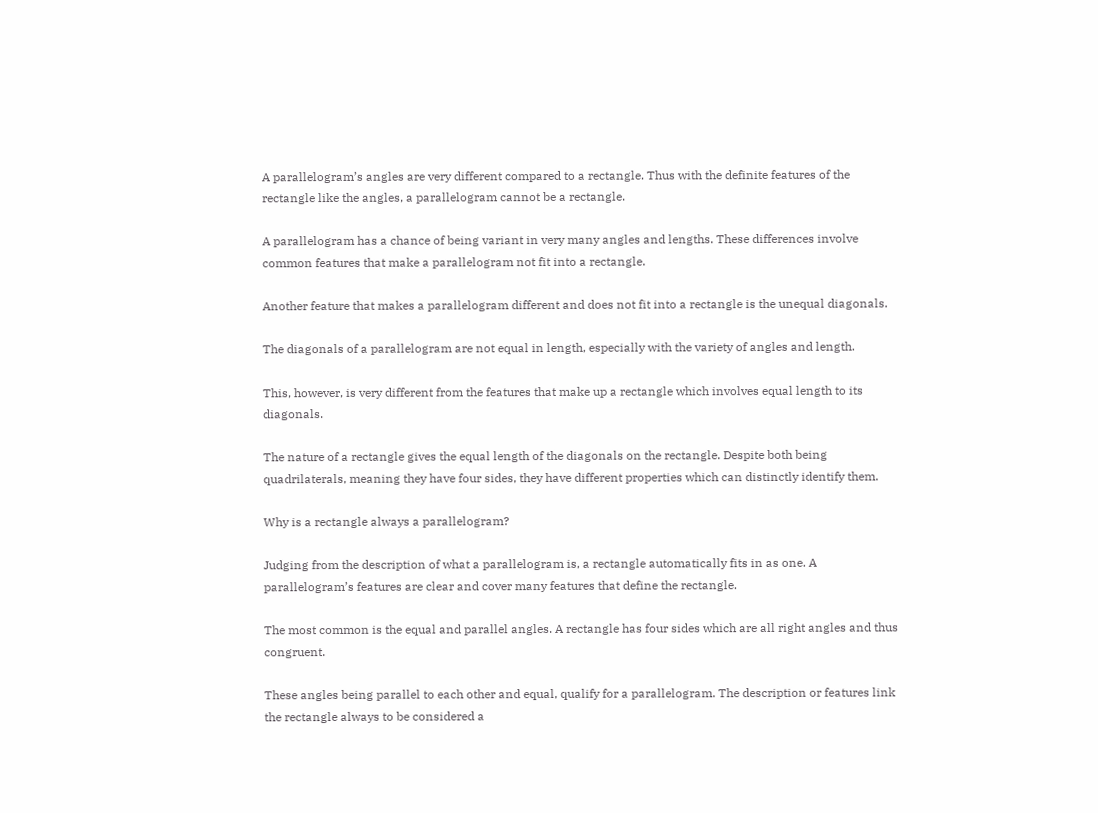A parallelogram’s angles are very different compared to a rectangle. Thus with the definite features of the rectangle like the angles, a parallelogram cannot be a rectangle.

A parallelogram has a chance of being variant in very many angles and lengths. These differences involve common features that make a parallelogram not fit into a rectangle.

Another feature that makes a parallelogram different and does not fit into a rectangle is the unequal diagonals.

The diagonals of a parallelogram are not equal in length, especially with the variety of angles and length.

This, however, is very different from the features that make up a rectangle which involves equal length to its diagonals.

The nature of a rectangle gives the equal length of the diagonals on the rectangle. Despite both being quadrilaterals, meaning they have four sides, they have different properties which can distinctly identify them.

Why is a rectangle always a parallelogram?

Judging from the description of what a parallelogram is, a rectangle automatically fits in as one. A parallelogram’s features are clear and cover many features that define the rectangle.

The most common is the equal and parallel angles. A rectangle has four sides which are all right angles and thus congruent.

These angles being parallel to each other and equal, qualify for a parallelogram. The description or features link the rectangle always to be considered a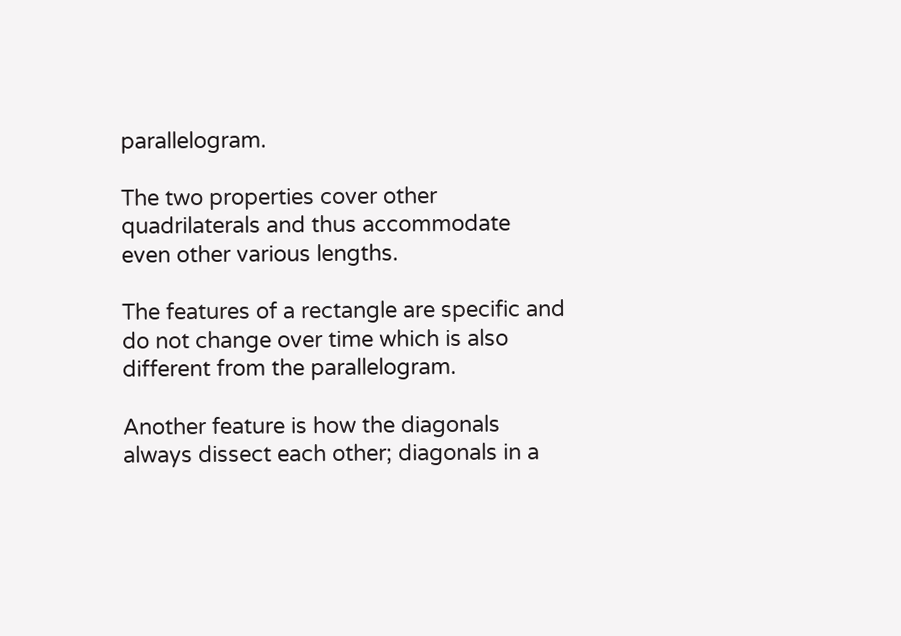parallelogram.

The two properties cover other quadrilaterals and thus accommodate even other various lengths.

The features of a rectangle are specific and do not change over time which is also different from the parallelogram.

Another feature is how the diagonals always dissect each other; diagonals in a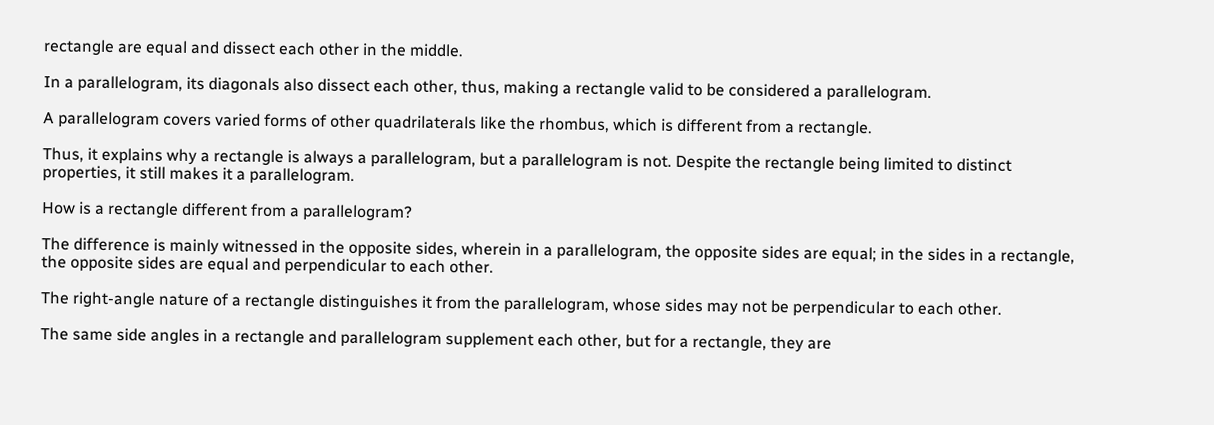rectangle are equal and dissect each other in the middle.

In a parallelogram, its diagonals also dissect each other, thus, making a rectangle valid to be considered a parallelogram.

A parallelogram covers varied forms of other quadrilaterals like the rhombus, which is different from a rectangle.

Thus, it explains why a rectangle is always a parallelogram, but a parallelogram is not. Despite the rectangle being limited to distinct properties, it still makes it a parallelogram.

How is a rectangle different from a parallelogram?

The difference is mainly witnessed in the opposite sides, wherein in a parallelogram, the opposite sides are equal; in the sides in a rectangle, the opposite sides are equal and perpendicular to each other.

The right-angle nature of a rectangle distinguishes it from the parallelogram, whose sides may not be perpendicular to each other.

The same side angles in a rectangle and parallelogram supplement each other, but for a rectangle, they are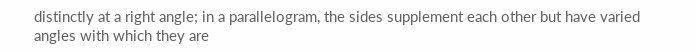distinctly at a right angle; in a parallelogram, the sides supplement each other but have varied angles with which they are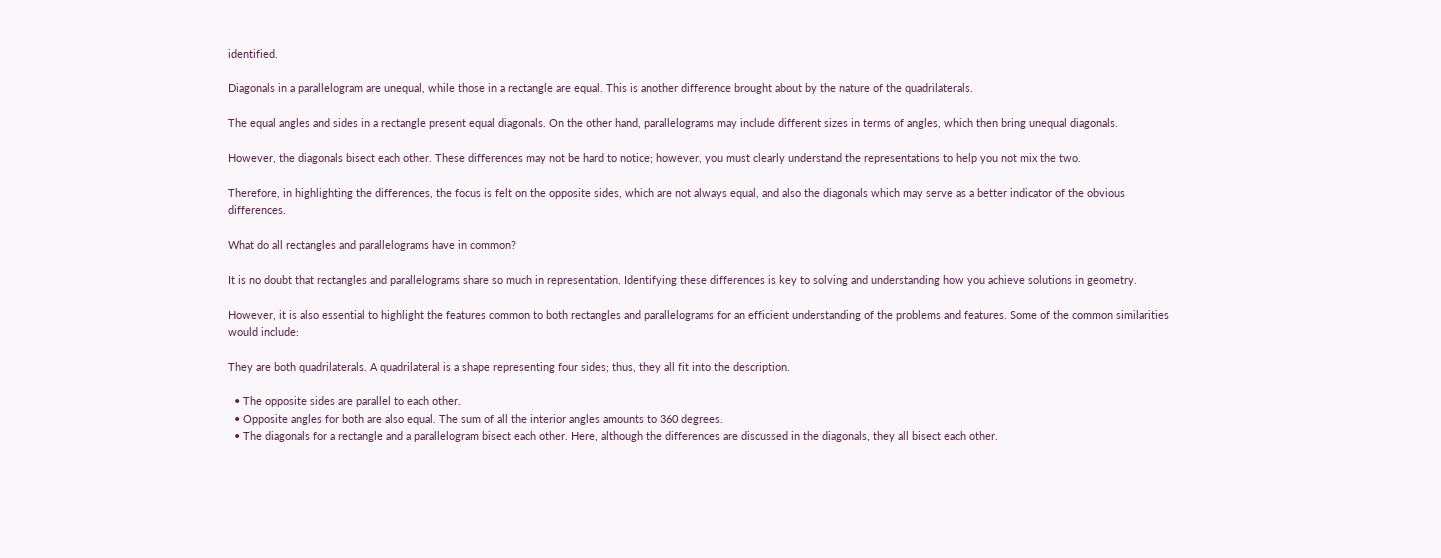identified.

Diagonals in a parallelogram are unequal, while those in a rectangle are equal. This is another difference brought about by the nature of the quadrilaterals.

The equal angles and sides in a rectangle present equal diagonals. On the other hand, parallelograms may include different sizes in terms of angles, which then bring unequal diagonals.

However, the diagonals bisect each other. These differences may not be hard to notice; however, you must clearly understand the representations to help you not mix the two.

Therefore, in highlighting the differences, the focus is felt on the opposite sides, which are not always equal, and also the diagonals which may serve as a better indicator of the obvious differences.

What do all rectangles and parallelograms have in common?

It is no doubt that rectangles and parallelograms share so much in representation. Identifying these differences is key to solving and understanding how you achieve solutions in geometry.

However, it is also essential to highlight the features common to both rectangles and parallelograms for an efficient understanding of the problems and features. Some of the common similarities would include:

They are both quadrilaterals. A quadrilateral is a shape representing four sides; thus, they all fit into the description.

  • The opposite sides are parallel to each other.
  • Opposite angles for both are also equal. The sum of all the interior angles amounts to 360 degrees.
  • The diagonals for a rectangle and a parallelogram bisect each other. Here, although the differences are discussed in the diagonals, they all bisect each other.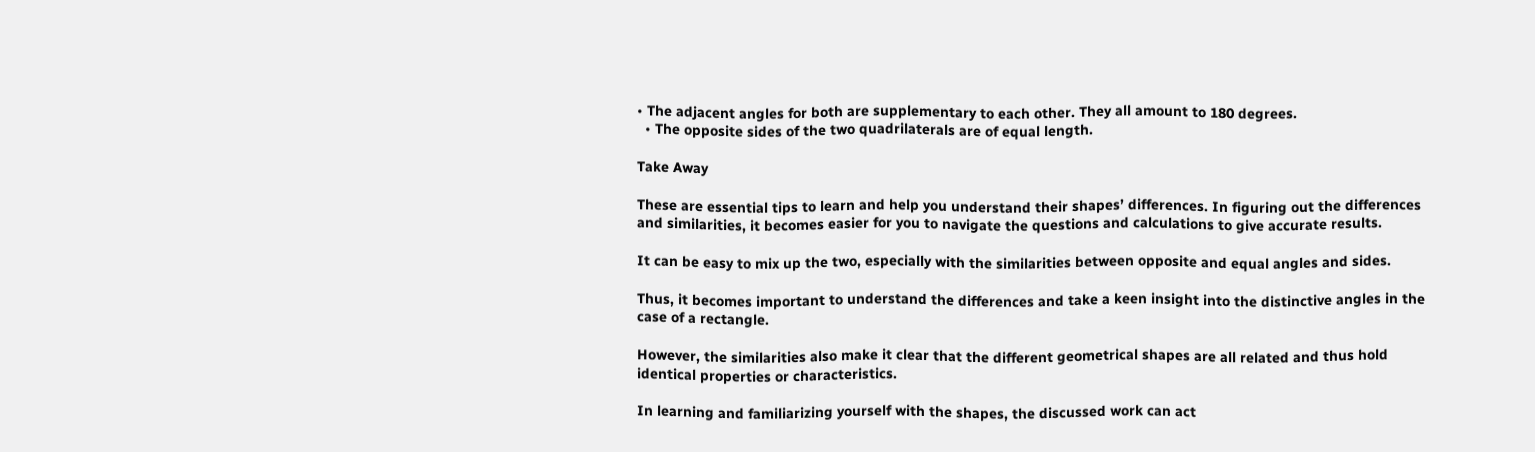• The adjacent angles for both are supplementary to each other. They all amount to 180 degrees.
  • The opposite sides of the two quadrilaterals are of equal length.

Take Away

These are essential tips to learn and help you understand their shapes’ differences. In figuring out the differences and similarities, it becomes easier for you to navigate the questions and calculations to give accurate results.

It can be easy to mix up the two, especially with the similarities between opposite and equal angles and sides.

Thus, it becomes important to understand the differences and take a keen insight into the distinctive angles in the case of a rectangle.

However, the similarities also make it clear that the different geometrical shapes are all related and thus hold identical properties or characteristics.

In learning and familiarizing yourself with the shapes, the discussed work can act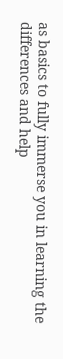as basics to fully immerse you in learning the differences and help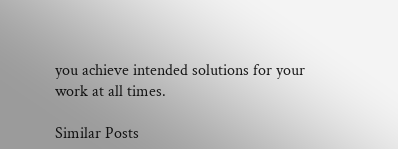you achieve intended solutions for your work at all times.

Similar Posts